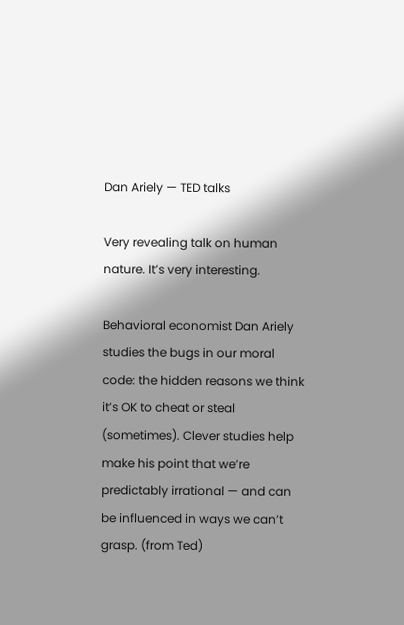Dan Ariely — TED talks

Very revealing talk on human nature. It’s very interesting.

Behavioral economist Dan Ariely studies the bugs in our moral code: the hidden reasons we think it’s OK to cheat or steal (sometimes). Clever studies help make his point that we’re predictably irrational — and can be influenced in ways we can’t grasp. (from Ted)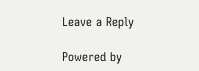Leave a Reply

Powered by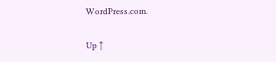WordPress.com.

Up ↑